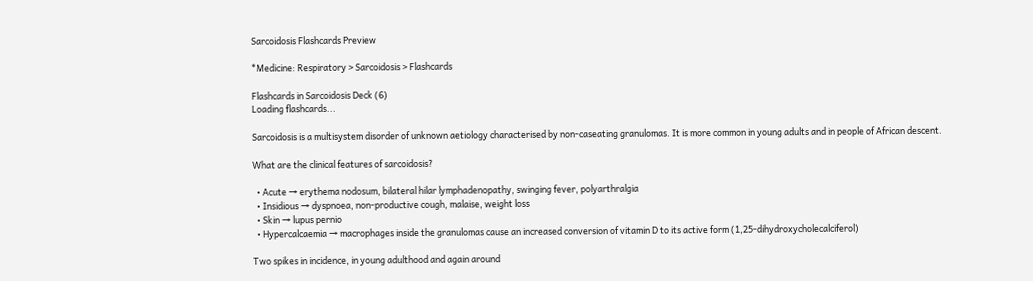Sarcoidosis Flashcards Preview

*Medicine: Respiratory > Sarcoidosis > Flashcards

Flashcards in Sarcoidosis Deck (6)
Loading flashcards...

Sarcoidosis is a multisystem disorder of unknown aetiology characterised by non-caseating granulomas. It is more common in young adults and in people of African descent.

What are the clinical features of sarcoidosis?

  • Acute → erythema nodosum, bilateral hilar lymphadenopathy, swinging fever, polyarthralgia
  • Insidious → dyspnoea, non-productive cough, malaise, weight loss
  • Skin → lupus pernio
  • Hypercalcaemia → macrophages inside the granulomas cause an increased conversion of vitamin D to its active form (1,25-dihydroxycholecalciferol)

Two spikes in incidence, in young adulthood and again around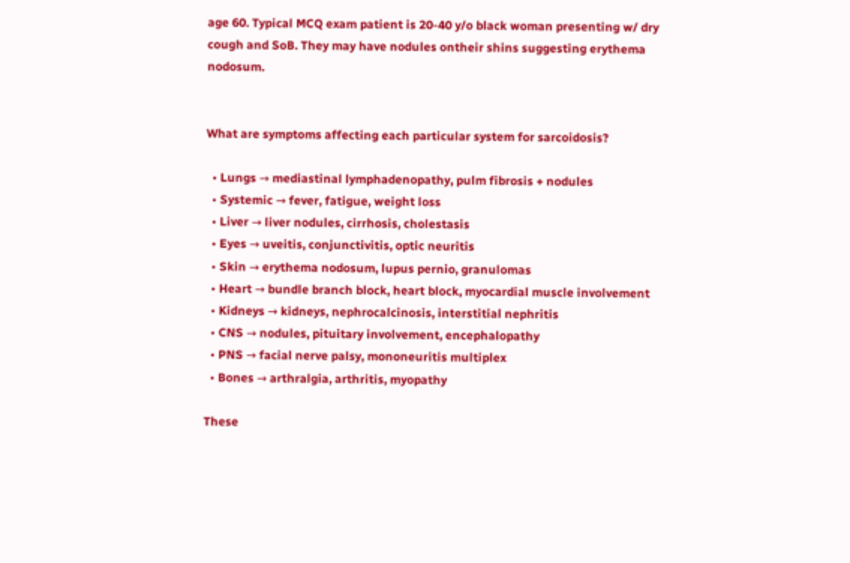age 60. Typical MCQ exam patient is 20-40 y/o black woman presenting w/ dry cough and SoB. They may have nodules ontheir shins suggesting erythema nodosum.


What are symptoms affecting each particular system for sarcoidosis?

  • Lungs → mediastinal lymphadenopathy, pulm fibrosis + nodules
  • Systemic → fever, fatigue, weight loss
  • Liver → liver nodules, cirrhosis, cholestasis
  • Eyes → uveitis, conjunctivitis, optic neuritis
  • Skin → erythema nodosum, lupus pernio, granulomas
  • Heart → bundle branch block, heart block, myocardial muscle involvement
  • Kidneys → kidneys, nephrocalcinosis, interstitial nephritis
  • CNS → nodules, pituitary involvement, encephalopathy
  • PNS → facial nerve palsy, mononeuritis multiplex
  • Bones → arthralgia, arthritis, myopathy

These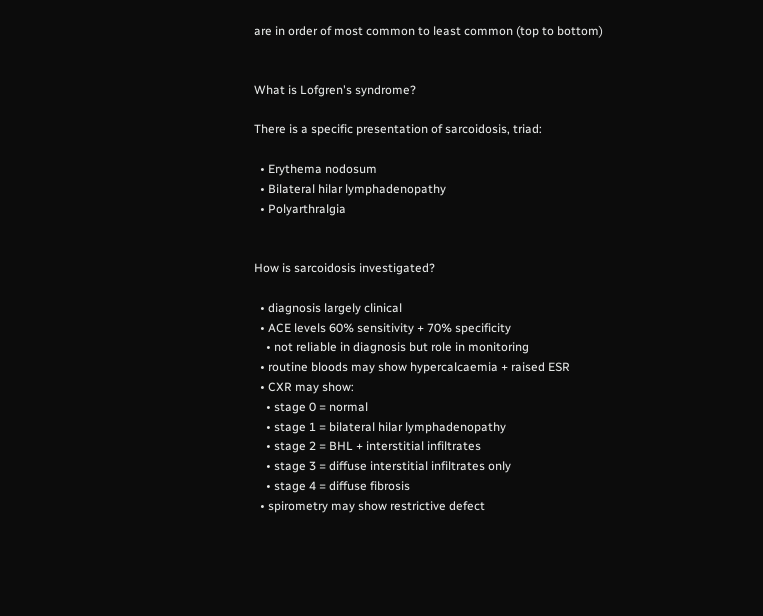are in order of most common to least common (top to bottom)


What is Lofgren's syndrome?

There is a specific presentation of sarcoidosis, triad:

  • Erythema nodosum
  • Bilateral hilar lymphadenopathy
  • Polyarthralgia


How is sarcoidosis investigated?

  • diagnosis largely clinical
  • ACE levels 60% sensitivity + 70% specificity
    • not reliable in diagnosis but role in monitoring
  • routine bloods may show hypercalcaemia + raised ESR
  • CXR may show:
    • stage 0 = normal
    • stage 1 = bilateral hilar lymphadenopathy
    • stage 2 = BHL + interstitial infiltrates
    • stage 3 = diffuse interstitial infiltrates only
    • stage 4 = diffuse fibrosis
  • spirometry may show restrictive defect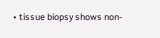• tissue biopsy shows non-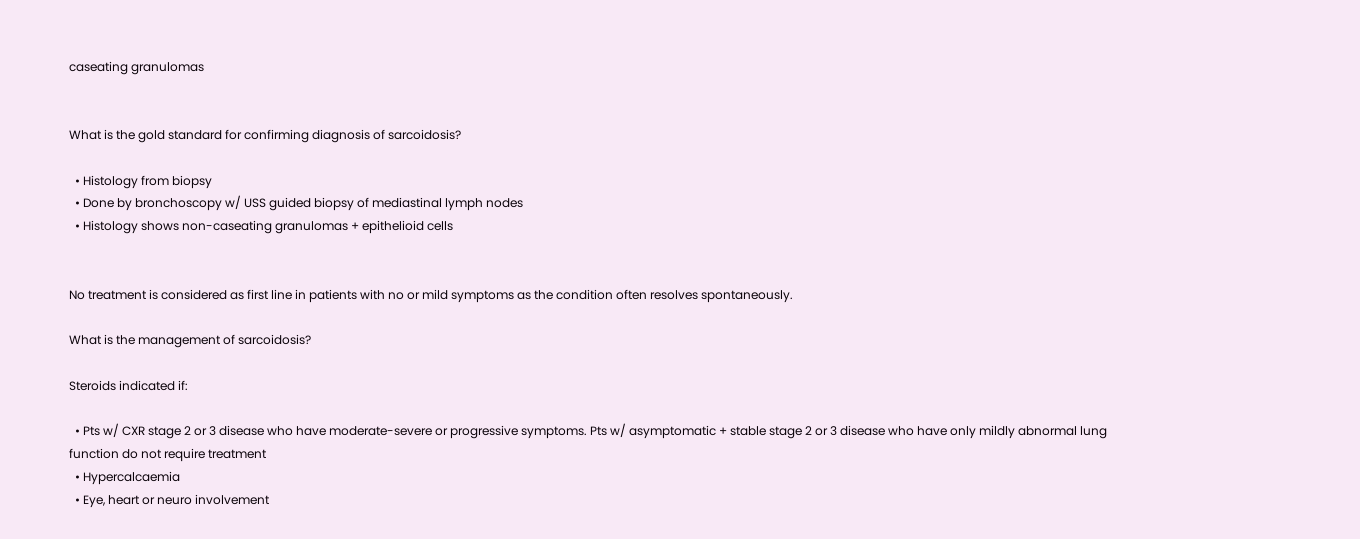caseating granulomas


What is the gold standard for confirming diagnosis of sarcoidosis?

  • Histology from biopsy
  • Done by bronchoscopy w/ USS guided biopsy of mediastinal lymph nodes
  • Histology shows non-caseating granulomas + epithelioid cells


No treatment is considered as first line in patients with no or mild symptoms as the condition often resolves spontaneously.

What is the management of sarcoidosis?

Steroids indicated if:

  • Pts w/ CXR stage 2 or 3 disease who have moderate-severe or progressive symptoms. Pts w/ asymptomatic + stable stage 2 or 3 disease who have only mildly abnormal lung function do not require treatment
  • Hypercalcaemia
  • Eye, heart or neuro involvement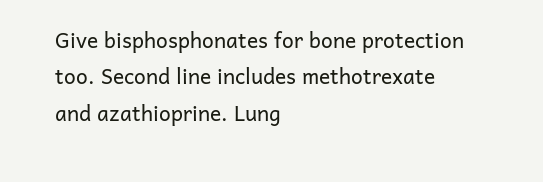Give bisphosphonates for bone protection too. Second line includes methotrexate and azathioprine. Lung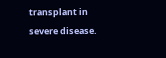transplant in severe disease.